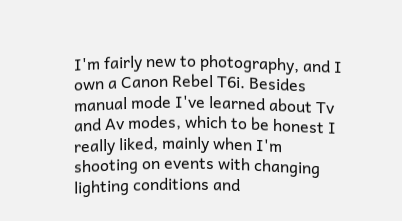I'm fairly new to photography, and I own a Canon Rebel T6i. Besides manual mode I've learned about Tv and Av modes, which to be honest I really liked, mainly when I'm shooting on events with changing lighting conditions and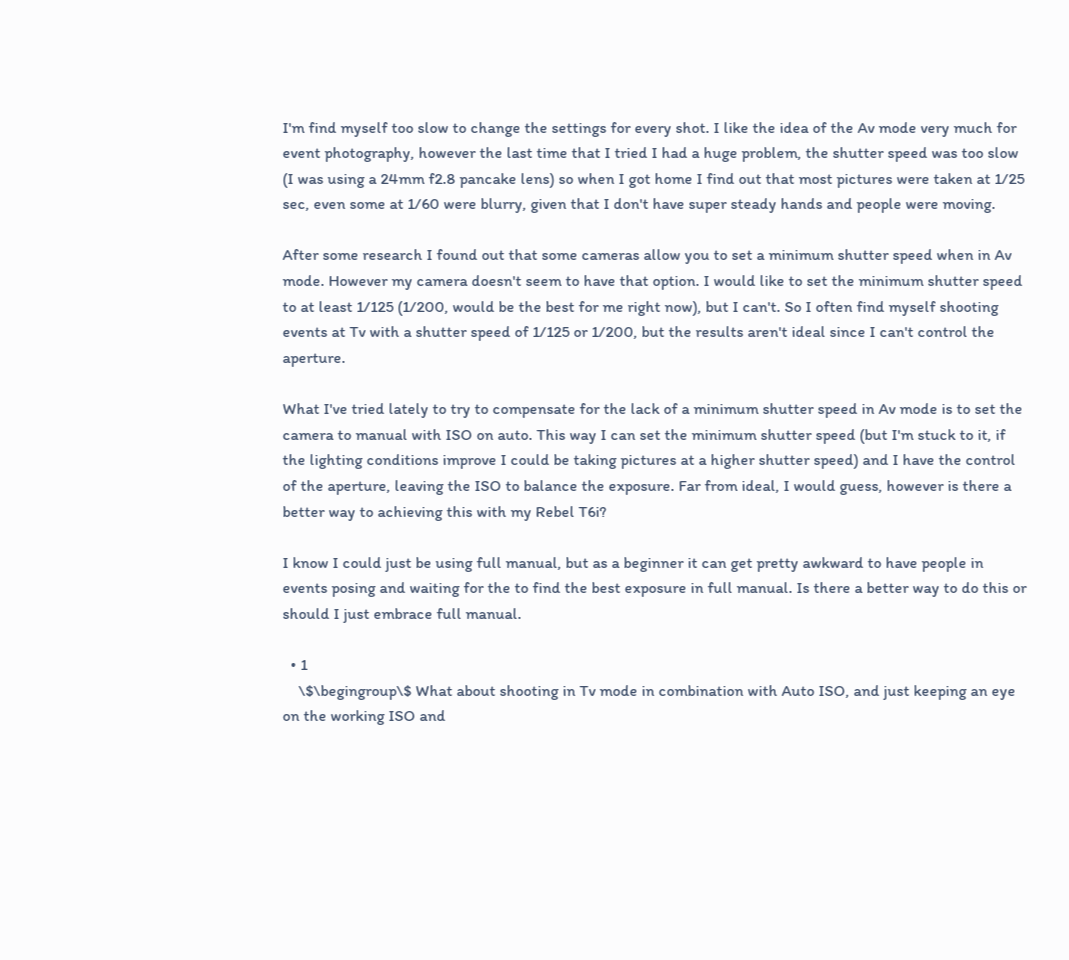I'm find myself too slow to change the settings for every shot. I like the idea of the Av mode very much for event photography, however the last time that I tried I had a huge problem, the shutter speed was too slow (I was using a 24mm f2.8 pancake lens) so when I got home I find out that most pictures were taken at 1/25 sec, even some at 1/60 were blurry, given that I don't have super steady hands and people were moving.

After some research I found out that some cameras allow you to set a minimum shutter speed when in Av mode. However my camera doesn't seem to have that option. I would like to set the minimum shutter speed to at least 1/125 (1/200, would be the best for me right now), but I can't. So I often find myself shooting events at Tv with a shutter speed of 1/125 or 1/200, but the results aren't ideal since I can't control the aperture.

What I've tried lately to try to compensate for the lack of a minimum shutter speed in Av mode is to set the camera to manual with ISO on auto. This way I can set the minimum shutter speed (but I'm stuck to it, if the lighting conditions improve I could be taking pictures at a higher shutter speed) and I have the control of the aperture, leaving the ISO to balance the exposure. Far from ideal, I would guess, however is there a better way to achieving this with my Rebel T6i?

I know I could just be using full manual, but as a beginner it can get pretty awkward to have people in events posing and waiting for the to find the best exposure in full manual. Is there a better way to do this or should I just embrace full manual.

  • 1
    \$\begingroup\$ What about shooting in Tv mode in combination with Auto ISO, and just keeping an eye on the working ISO and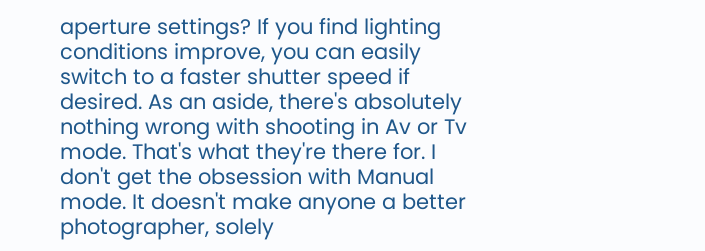aperture settings? If you find lighting conditions improve, you can easily switch to a faster shutter speed if desired. As an aside, there's absolutely nothing wrong with shooting in Av or Tv mode. That's what they're there for. I don't get the obsession with Manual mode. It doesn't make anyone a better photographer, solely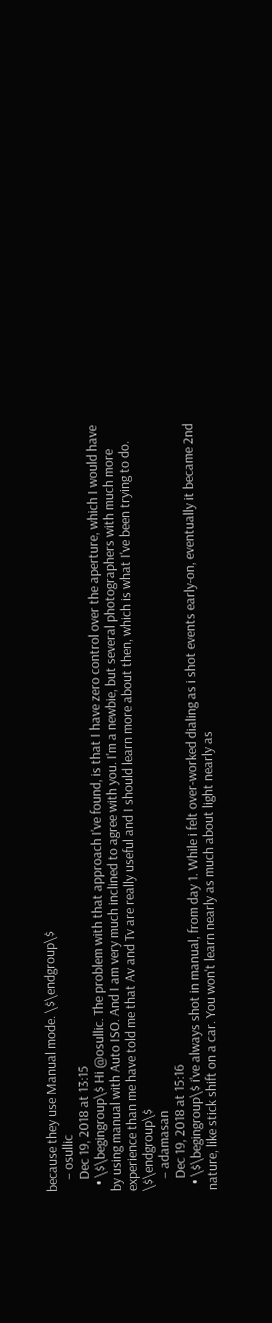because they use Manual mode. \$\endgroup\$
    – osullic
    Dec 19, 2018 at 13:15
  • \$\begingroup\$ Hi @osullic. The problem with that approach I've found, is that I have zero control over the aperture, which I would have by using manual with Auto ISO. And I am very much inclined to agree with you. I'm a newbie, but several photographers with much more experience than me have told me that Av and Tv are really useful and I should learn more about then, which is what I've been trying to do. \$\endgroup\$
    – adamasan
    Dec 19, 2018 at 15:16
  • \$\begingroup\$ i've always shot in manual, from day 1. While i felt over-worked dialing as i shot events early-on, eventually it became 2nd nature, like stick shift on a car. You won't learn nearly as much about light nearly as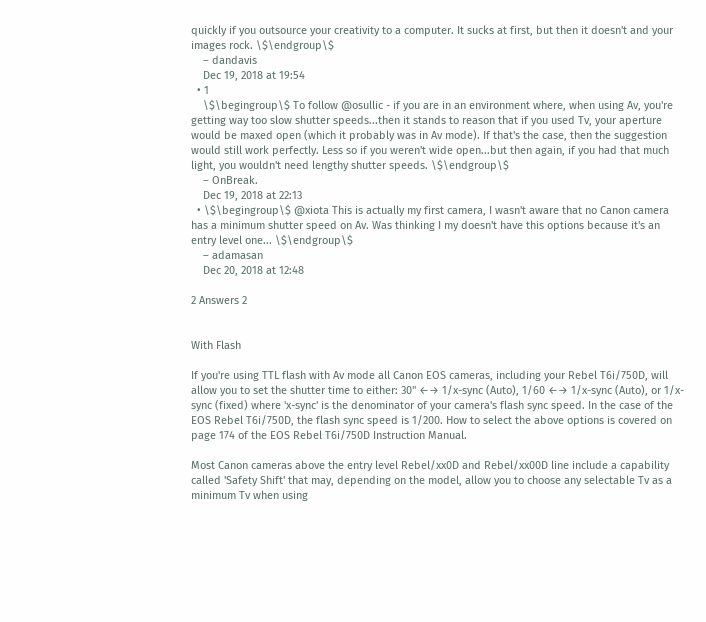quickly if you outsource your creativity to a computer. It sucks at first, but then it doesn't and your images rock. \$\endgroup\$
    – dandavis
    Dec 19, 2018 at 19:54
  • 1
    \$\begingroup\$ To follow @osullic - if you are in an environment where, when using Av, you're getting way too slow shutter speeds...then it stands to reason that if you used Tv, your aperture would be maxed open (which it probably was in Av mode). If that's the case, then the suggestion would still work perfectly. Less so if you weren't wide open...but then again, if you had that much light, you wouldn't need lengthy shutter speeds. \$\endgroup\$
    – OnBreak.
    Dec 19, 2018 at 22:13
  • \$\begingroup\$ @xiota This is actually my first camera, I wasn't aware that no Canon camera has a minimum shutter speed on Av. Was thinking I my doesn't have this options because it's an entry level one... \$\endgroup\$
    – adamasan
    Dec 20, 2018 at 12:48

2 Answers 2


With Flash

If you're using TTL flash with Av mode all Canon EOS cameras, including your Rebel T6i/750D, will allow you to set the shutter time to either: 30" ←→ 1/x-sync (Auto), 1/60 ←→ 1/x-sync (Auto), or 1/x-sync (fixed) where 'x-sync' is the denominator of your camera's flash sync speed. In the case of the EOS Rebel T6i/750D, the flash sync speed is 1/200. How to select the above options is covered on page 174 of the EOS Rebel T6i/750D Instruction Manual.

Most Canon cameras above the entry level Rebel/xx0D and Rebel/xx00D line include a capability called 'Safety Shift' that may, depending on the model, allow you to choose any selectable Tv as a minimum Tv when using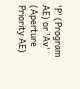'P' (Program AE) or 'Av' (Aperture Priority AE)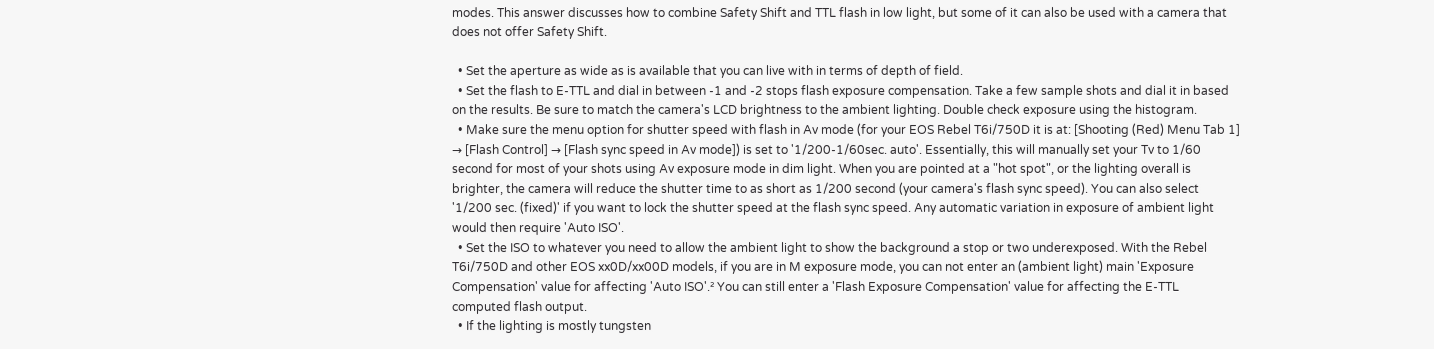modes. This answer discusses how to combine Safety Shift and TTL flash in low light, but some of it can also be used with a camera that does not offer Safety Shift.

  • Set the aperture as wide as is available that you can live with in terms of depth of field.
  • Set the flash to E-TTL and dial in between -1 and -2 stops flash exposure compensation. Take a few sample shots and dial it in based on the results. Be sure to match the camera's LCD brightness to the ambient lighting. Double check exposure using the histogram.
  • Make sure the menu option for shutter speed with flash in Av mode (for your EOS Rebel T6i/750D it is at: [Shooting (Red) Menu Tab 1] → [Flash Control] → [Flash sync speed in Av mode]) is set to '1/200-1/60sec. auto'. Essentially, this will manually set your Tv to 1/60 second for most of your shots using Av exposure mode in dim light. When you are pointed at a "hot spot", or the lighting overall is brighter, the camera will reduce the shutter time to as short as 1/200 second (your camera's flash sync speed). You can also select '1/200 sec. (fixed)' if you want to lock the shutter speed at the flash sync speed. Any automatic variation in exposure of ambient light would then require 'Auto ISO'.
  • Set the ISO to whatever you need to allow the ambient light to show the background a stop or two underexposed. With the Rebel T6i/750D and other EOS xx0D/xx00D models, if you are in M exposure mode, you can not enter an (ambient light) main 'Exposure Compensation' value for affecting 'Auto ISO'.² You can still enter a 'Flash Exposure Compensation' value for affecting the E-TTL computed flash output.
  • If the lighting is mostly tungsten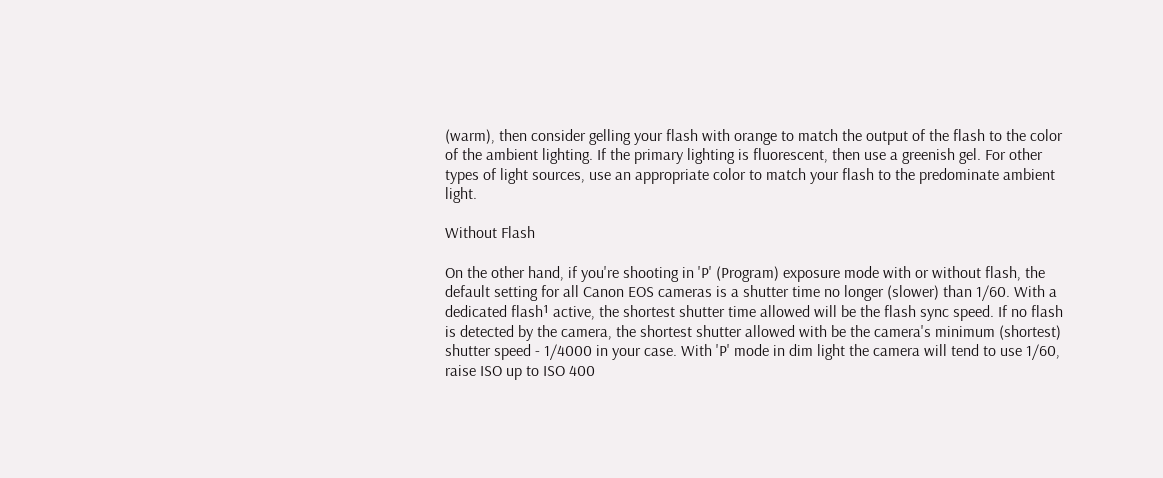(warm), then consider gelling your flash with orange to match the output of the flash to the color of the ambient lighting. If the primary lighting is fluorescent, then use a greenish gel. For other types of light sources, use an appropriate color to match your flash to the predominate ambient light.

Without Flash

On the other hand, if you're shooting in 'P' (Program) exposure mode with or without flash, the default setting for all Canon EOS cameras is a shutter time no longer (slower) than 1/60. With a dedicated flash¹ active, the shortest shutter time allowed will be the flash sync speed. If no flash is detected by the camera, the shortest shutter allowed with be the camera's minimum (shortest) shutter speed - 1/4000 in your case. With 'P' mode in dim light the camera will tend to use 1/60, raise ISO up to ISO 400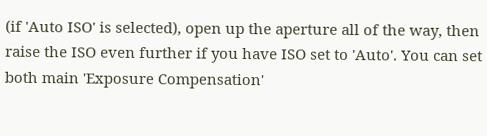(if 'Auto ISO' is selected), open up the aperture all of the way, then raise the ISO even further if you have ISO set to 'Auto'. You can set both main 'Exposure Compensation'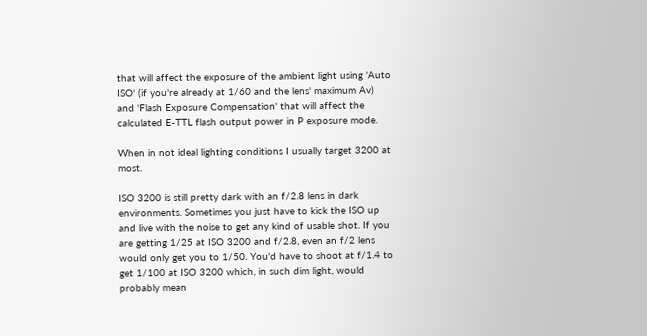that will affect the exposure of the ambient light using 'Auto ISO' (if you're already at 1/60 and the lens' maximum Av) and 'Flash Exposure Compensation' that will affect the calculated E-TTL flash output power in P exposure mode.

When in not ideal lighting conditions I usually target 3200 at most.

ISO 3200 is still pretty dark with an f/2.8 lens in dark environments. Sometimes you just have to kick the ISO up and live with the noise to get any kind of usable shot. If you are getting 1/25 at ISO 3200 and f/2.8, even an f/2 lens would only get you to 1/50. You'd have to shoot at f/1.4 to get 1/100 at ISO 3200 which, in such dim light, would probably mean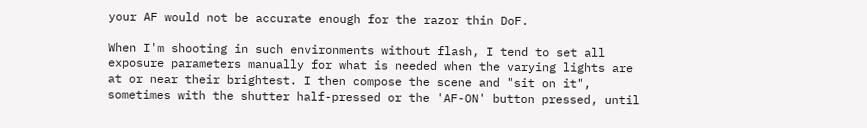your AF would not be accurate enough for the razor thin DoF.

When I'm shooting in such environments without flash, I tend to set all exposure parameters manually for what is needed when the varying lights are at or near their brightest. I then compose the scene and "sit on it", sometimes with the shutter half-pressed or the 'AF-ON' button pressed, until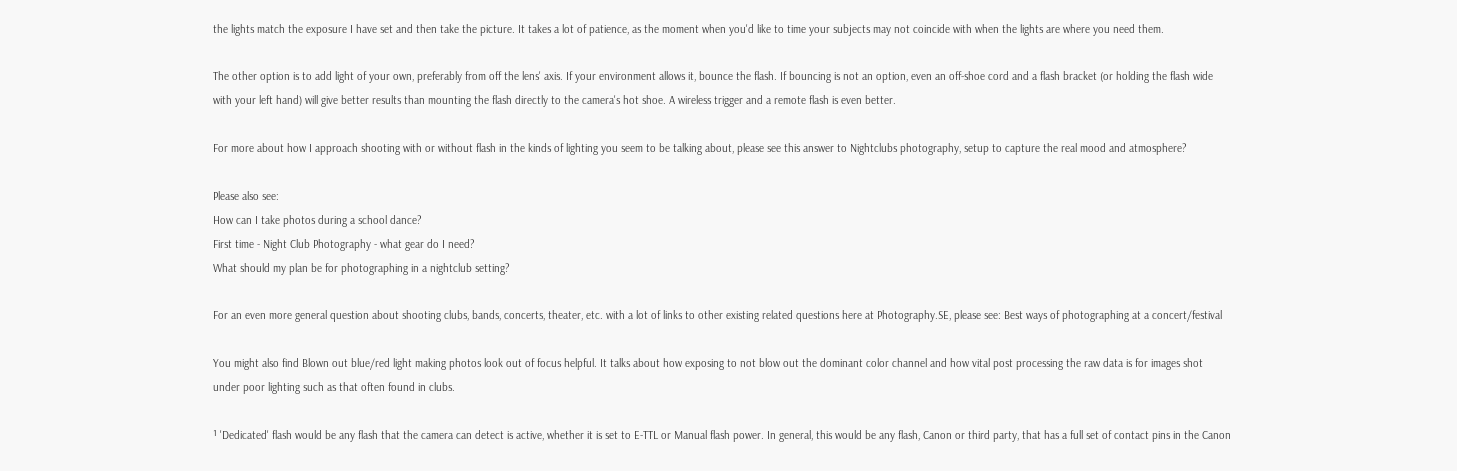the lights match the exposure I have set and then take the picture. It takes a lot of patience, as the moment when you'd like to time your subjects may not coincide with when the lights are where you need them.

The other option is to add light of your own, preferably from off the lens' axis. If your environment allows it, bounce the flash. If bouncing is not an option, even an off-shoe cord and a flash bracket (or holding the flash wide with your left hand) will give better results than mounting the flash directly to the camera's hot shoe. A wireless trigger and a remote flash is even better.

For more about how I approach shooting with or without flash in the kinds of lighting you seem to be talking about, please see this answer to Nightclubs photography, setup to capture the real mood and atmosphere?

Please also see:
How can I take photos during a school dance?
First time - Night Club Photography - what gear do I need?
What should my plan be for photographing in a nightclub setting?

For an even more general question about shooting clubs, bands, concerts, theater, etc. with a lot of links to other existing related questions here at Photography.SE, please see: Best ways of photographing at a concert/festival

You might also find Blown out blue/red light making photos look out of focus helpful. It talks about how exposing to not blow out the dominant color channel and how vital post processing the raw data is for images shot under poor lighting such as that often found in clubs.

¹ 'Dedicated' flash would be any flash that the camera can detect is active, whether it is set to E-TTL or Manual flash power. In general, this would be any flash, Canon or third party, that has a full set of contact pins in the Canon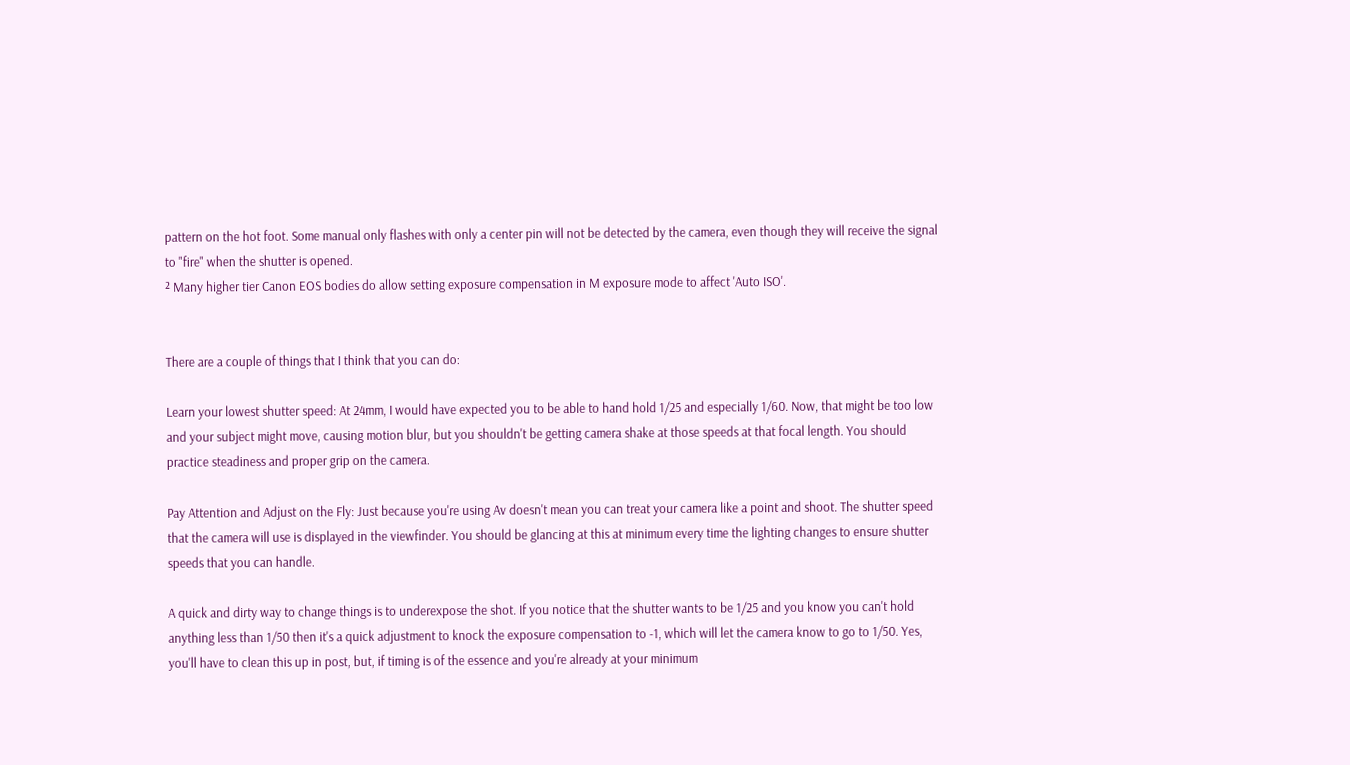pattern on the hot foot. Some manual only flashes with only a center pin will not be detected by the camera, even though they will receive the signal to "fire" when the shutter is opened.
² Many higher tier Canon EOS bodies do allow setting exposure compensation in M exposure mode to affect 'Auto ISO'.


There are a couple of things that I think that you can do:

Learn your lowest shutter speed: At 24mm, I would have expected you to be able to hand hold 1/25 and especially 1/60. Now, that might be too low and your subject might move, causing motion blur, but you shouldn't be getting camera shake at those speeds at that focal length. You should practice steadiness and proper grip on the camera.

Pay Attention and Adjust on the Fly: Just because you're using Av doesn't mean you can treat your camera like a point and shoot. The shutter speed that the camera will use is displayed in the viewfinder. You should be glancing at this at minimum every time the lighting changes to ensure shutter speeds that you can handle.

A quick and dirty way to change things is to underexpose the shot. If you notice that the shutter wants to be 1/25 and you know you can't hold anything less than 1/50 then it's a quick adjustment to knock the exposure compensation to -1, which will let the camera know to go to 1/50. Yes, you'll have to clean this up in post, but, if timing is of the essence and you're already at your minimum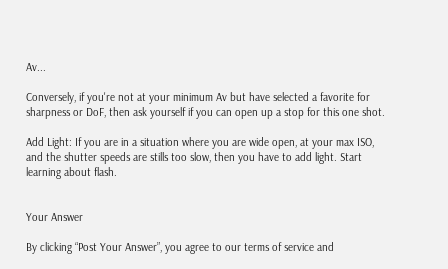Av...

Conversely, if you're not at your minimum Av but have selected a favorite for sharpness or DoF, then ask yourself if you can open up a stop for this one shot.

Add Light: If you are in a situation where you are wide open, at your max ISO, and the shutter speeds are stills too slow, then you have to add light. Start learning about flash.


Your Answer

By clicking “Post Your Answer”, you agree to our terms of service and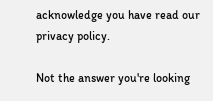acknowledge you have read our privacy policy.

Not the answer you're looking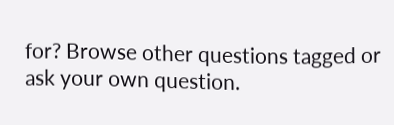for? Browse other questions tagged or ask your own question.